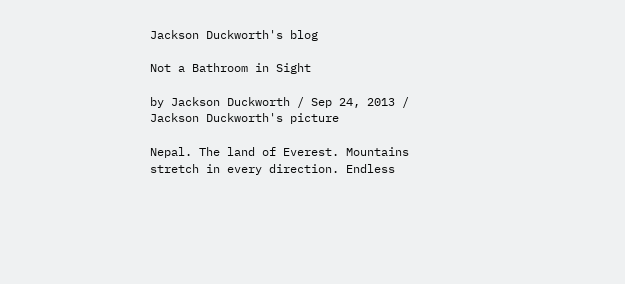Jackson Duckworth's blog

Not a Bathroom in Sight

by Jackson Duckworth / Sep 24, 2013 /
Jackson Duckworth's picture

Nepal. The land of Everest. Mountains stretch in every direction. Endless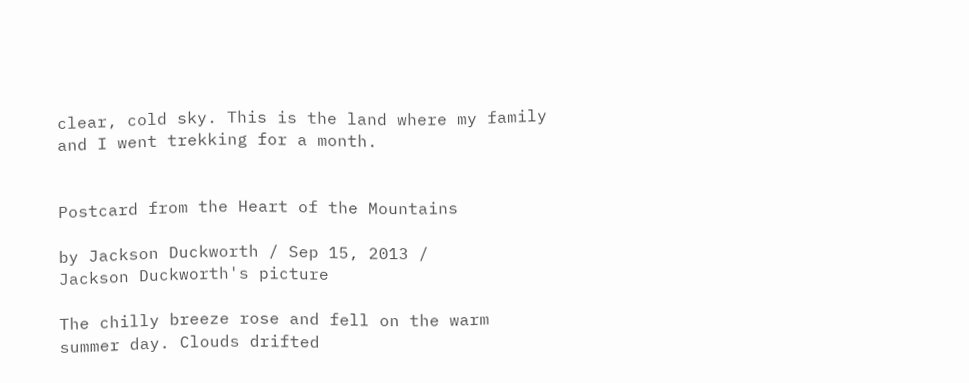clear, cold sky. This is the land where my family and I went trekking for a month.


Postcard from the Heart of the Mountains

by Jackson Duckworth / Sep 15, 2013 /
Jackson Duckworth's picture

The chilly breeze rose and fell on the warm summer day. Clouds drifted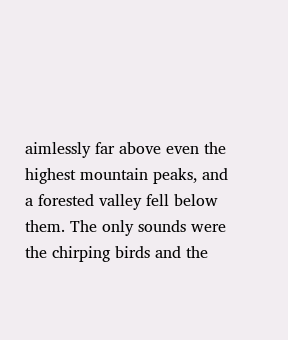aimlessly far above even the highest mountain peaks, and a forested valley fell below them. The only sounds were the chirping birds and the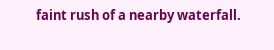faint rush of a nearby waterfall.